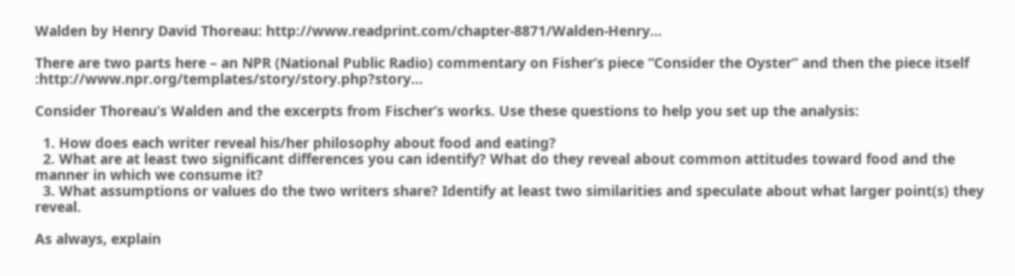Walden by Henry David Thoreau: http://www.readprint.com/chapter-8871/Walden-Henry…

There are two parts here – an NPR (National Public Radio) commentary on Fisher’s piece “Consider the Oyster” and then the piece itself :http://www.npr.org/templates/story/story.php?story…

Consider Thoreau’s Walden and the excerpts from Fischer’s works. Use these questions to help you set up the analysis:

  1. How does each writer reveal his/her philosophy about food and eating?
  2. What are at least two significant differences you can identify? What do they reveal about common attitudes toward food and the manner in which we consume it?
  3. What assumptions or values do the two writers share? Identify at least two similarities and speculate about what larger point(s) they reveal.

As always, explain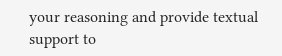your reasoning and provide textual support to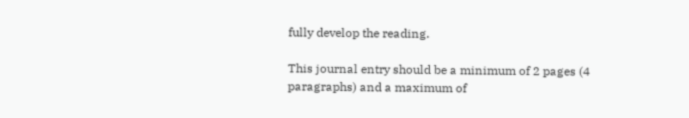fully develop the reading.

This journal entry should be a minimum of 2 pages (4 paragraphs) and a maximum of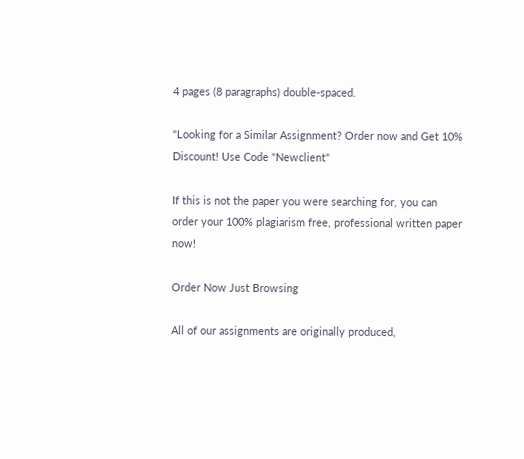4 pages (8 paragraphs) double-spaced.

"Looking for a Similar Assignment? Order now and Get 10% Discount! Use Code "Newclient"

If this is not the paper you were searching for, you can order your 100% plagiarism free, professional written paper now!

Order Now Just Browsing

All of our assignments are originally produced,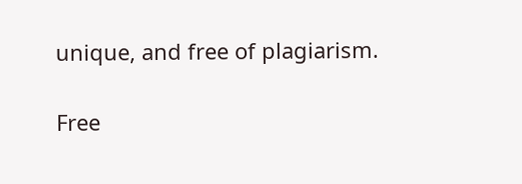unique, and free of plagiarism.

Free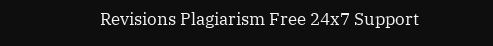Revisions Plagiarism Free 24x7 Support